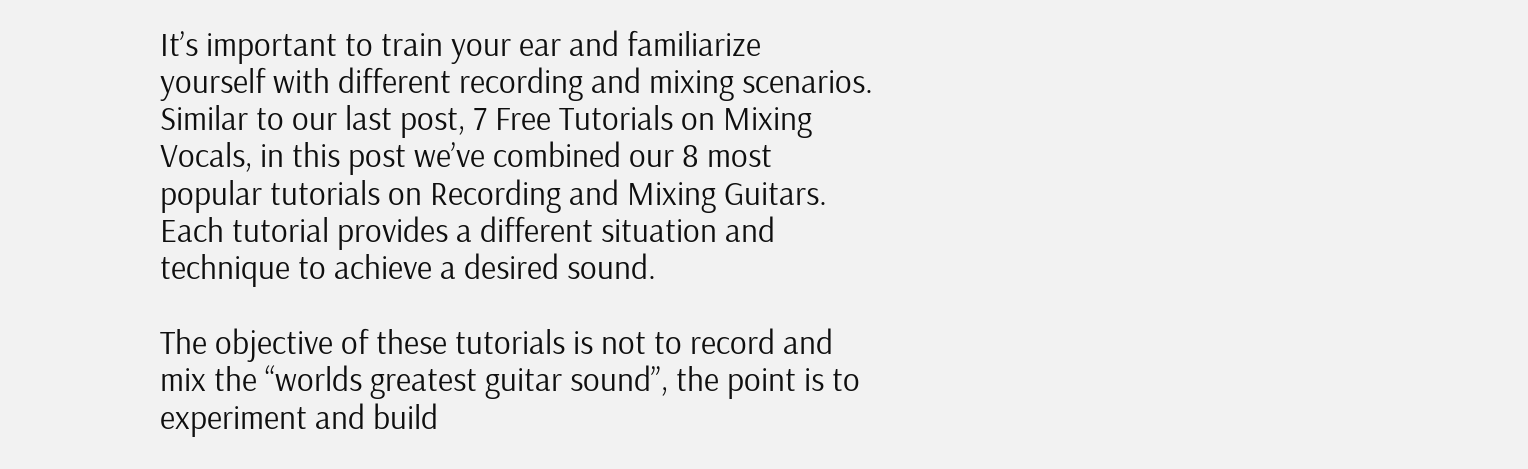It’s important to train your ear and familiarize yourself with different recording and mixing scenarios. Similar to our last post, 7 Free Tutorials on Mixing Vocals, in this post we’ve combined our 8 most popular tutorials on Recording and Mixing Guitars. Each tutorial provides a different situation and technique to achieve a desired sound.

The objective of these tutorials is not to record and mix the “worlds greatest guitar sound”, the point is to experiment and build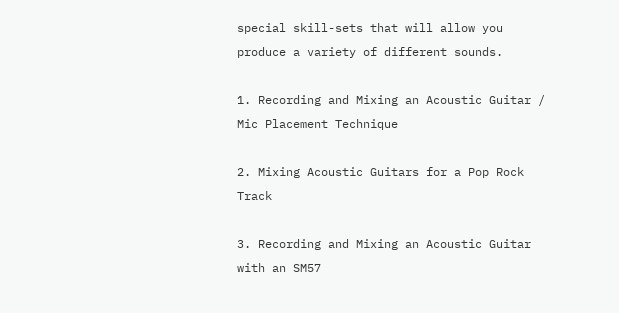special skill-sets that will allow you produce a variety of different sounds.

1. Recording and Mixing an Acoustic Guitar / Mic Placement Technique

2. Mixing Acoustic Guitars for a Pop Rock Track

3. Recording and Mixing an Acoustic Guitar with an SM57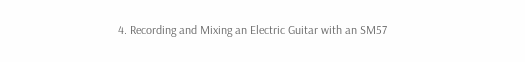4. Recording and Mixing an Electric Guitar with an SM57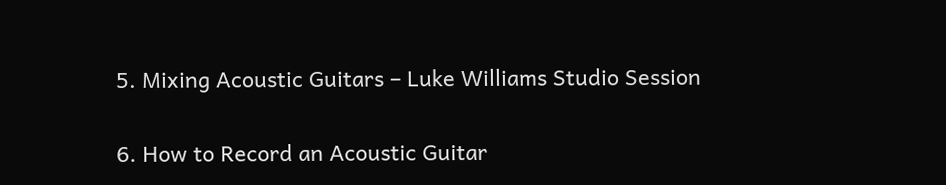5. Mixing Acoustic Guitars – Luke Williams Studio Session

6. How to Record an Acoustic Guitar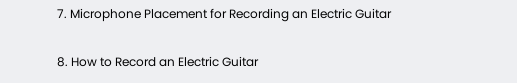7. Microphone Placement for Recording an Electric Guitar

8. How to Record an Electric Guitar